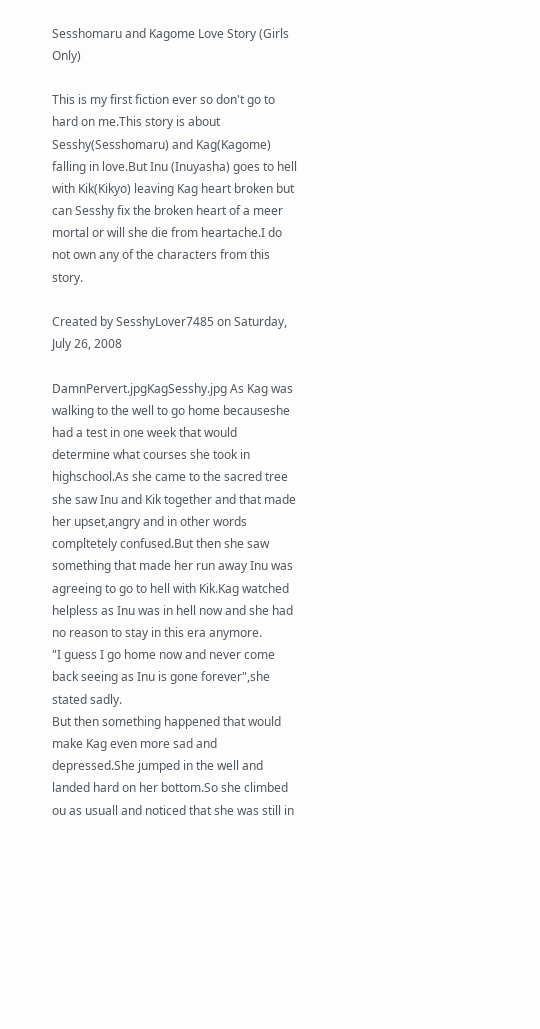Sesshomaru and Kagome Love Story (Girls Only)

This is my first fiction ever so don't go to hard on me.This story is about Sesshy(Sesshomaru) and Kag(Kagome) falling in love.But Inu (Inuyasha) goes to hell with Kik(Kikyo) leaving Kag heart broken but can Sesshy fix the broken heart of a meer mortal or will she die from heartache.I do not own any of the characters from this story.

Created by SesshyLover7485 on Saturday, July 26, 2008

DamnPervert.jpgKagSesshy.jpg As Kag was walking to the well to go home becauseshe had a test in one week that would determine what courses she took in highschool.As she came to the sacred tree she saw Inu and Kik together and that made her upset,angry and in other words compltetely confused.But then she saw something that made her run away Inu was agreeing to go to hell with Kik.Kag watched helpless as Inu was in hell now and she had no reason to stay in this era anymore.
"I guess I go home now and never come back seeing as Inu is gone forever",she stated sadly.
But then something happened that would make Kag even more sad and depressed.She jumped in the well and landed hard on her bottom.So she climbed ou as usuall and noticed that she was still in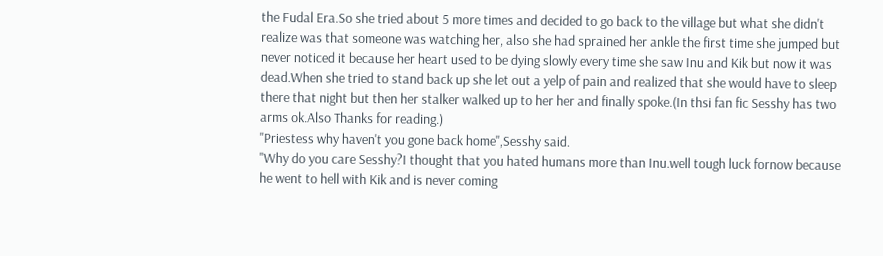the Fudal Era.So she tried about 5 more times and decided to go back to the village but what she didn't realize was that someone was watching her, also she had sprained her ankle the first time she jumped but never noticed it because her heart used to be dying slowly every time she saw Inu and Kik but now it was dead.When she tried to stand back up she let out a yelp of pain and realized that she would have to sleep there that night but then her stalker walked up to her her and finally spoke.(In thsi fan fic Sesshy has two arms ok.Also Thanks for reading.)
"Priestess why haven't you gone back home",Sesshy said.
"Why do you care Sesshy?I thought that you hated humans more than Inu.well tough luck fornow because he went to hell with Kik and is never coming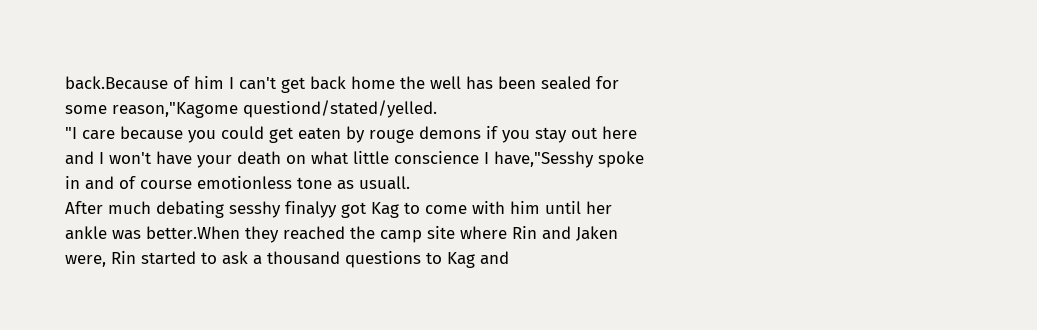back.Because of him I can't get back home the well has been sealed for some reason,"Kagome questiond/stated/yelled.
"I care because you could get eaten by rouge demons if you stay out here and I won't have your death on what little conscience I have,"Sesshy spoke in and of course emotionless tone as usuall.
After much debating sesshy finalyy got Kag to come with him until her ankle was better.When they reached the camp site where Rin and Jaken were, Rin started to ask a thousand questions to Kag and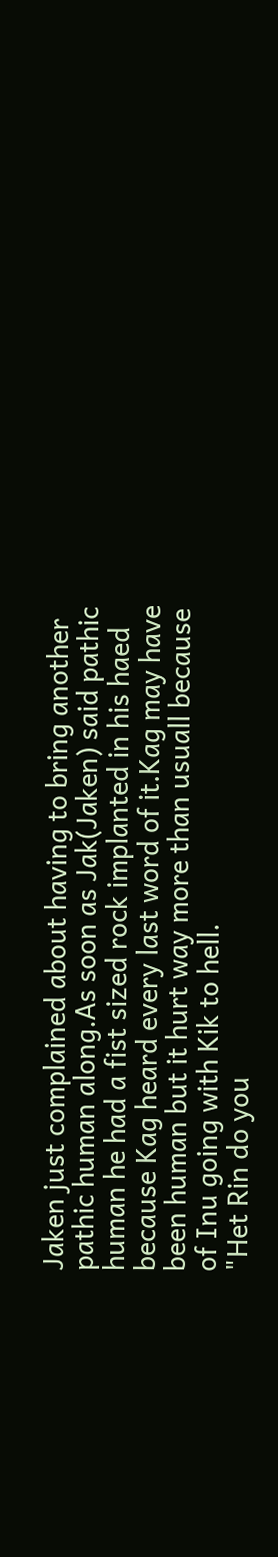Jaken just complained about having to bring another pathic human along.As soon as Jak(Jaken) said pathic human he had a fist sized rock implanted in his haed because Kag heard every last word of it.Kag may have been human but it hurt way more than usuall because of Inu going with Kik to hell.
"Het Rin do you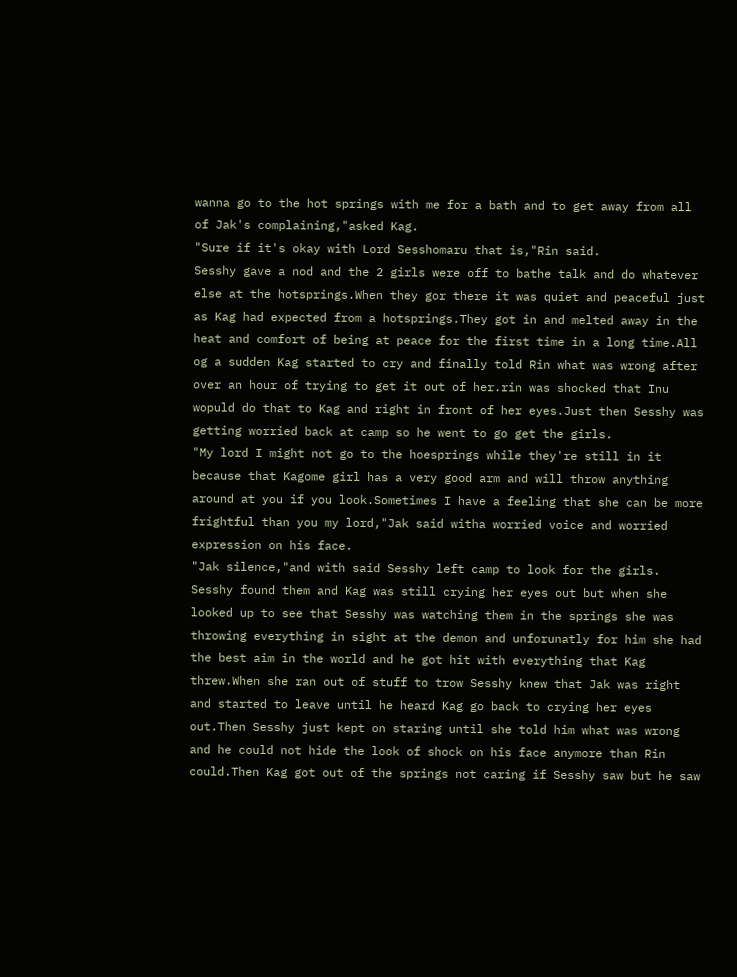wanna go to the hot springs with me for a bath and to get away from all of Jak's complaining,"asked Kag.
"Sure if it's okay with Lord Sesshomaru that is,"Rin said.
Sesshy gave a nod and the 2 girls were off to bathe talk and do whatever else at the hotsprings.When they gor there it was quiet and peaceful just as Kag had expected from a hotsprings.They got in and melted away in the heat and comfort of being at peace for the first time in a long time.All og a sudden Kag started to cry and finally told Rin what was wrong after over an hour of trying to get it out of her.rin was shocked that Inu wopuld do that to Kag and right in front of her eyes.Just then Sesshy was getting worried back at camp so he went to go get the girls.
"My lord I might not go to the hoesprings while they're still in it because that Kagome girl has a very good arm and will throw anything around at you if you look.Sometimes I have a feeling that she can be more frightful than you my lord,"Jak said witha worried voice and worried expression on his face.
"Jak silence,"and with said Sesshy left camp to look for the girls.
Sesshy found them and Kag was still crying her eyes out but when she looked up to see that Sesshy was watching them in the springs she was throwing everything in sight at the demon and unforunatly for him she had the best aim in the world and he got hit with everything that Kag threw.When she ran out of stuff to trow Sesshy knew that Jak was right and started to leave until he heard Kag go back to crying her eyes out.Then Sesshy just kept on staring until she told him what was wrong and he could not hide the look of shock on his face anymore than Rin could.Then Kag got out of the springs not caring if Sesshy saw but he saw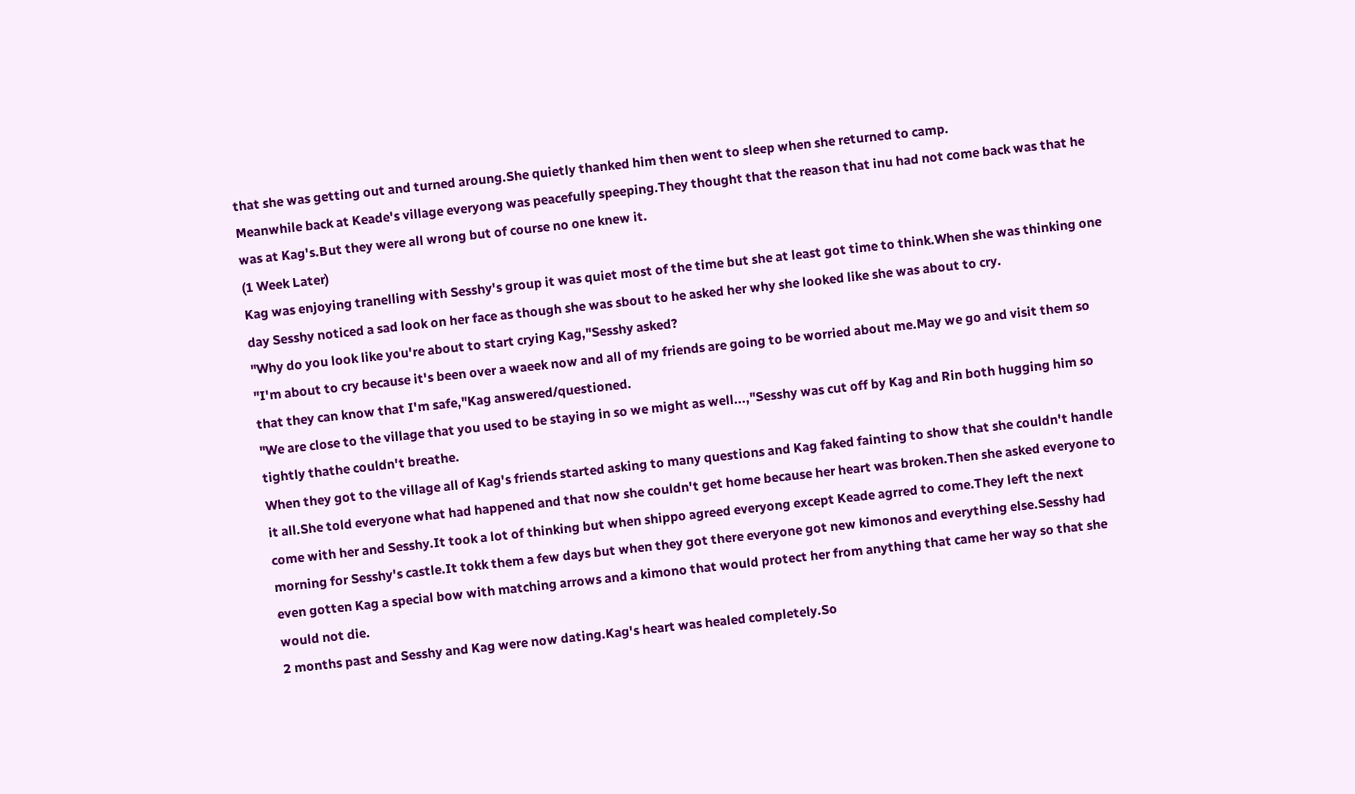that she was getting out and turned aroung.She quietly thanked him then went to sleep when she returned to camp.
Meanwhile back at Keade's village everyong was peacefully speeping.They thought that the reason that inu had not come back was that he was at Kag's.But they were all wrong but of course no one knew it.
(1 Week Later)
Kag was enjoying tranelling with Sesshy's group it was quiet most of the time but she at least got time to think.When she was thinking one day Sesshy noticed a sad look on her face as though she was sbout to he asked her why she looked like she was about to cry.
"Why do you look like you're about to start crying Kag,"Sesshy asked?
"I'm about to cry because it's been over a waeek now and all of my friends are going to be worried about me.May we go and visit them so that they can know that I'm safe,"Kag answered/questioned.
"We are close to the village that you used to be staying in so we might as well...,"Sesshy was cut off by Kag and Rin both hugging him so tightly thathe couldn't breathe.
When they got to the village all of Kag's friends started asking to many questions and Kag faked fainting to show that she couldn't handle it all.She told everyone what had happened and that now she couldn't get home because her heart was broken.Then she asked everyone to come with her and Sesshy.It took a lot of thinking but when shippo agreed everyong except Keade agrred to come.They left the next morning for Sesshy's castle.It tokk them a few days but when they got there everyone got new kimonos and everything else.Sesshy had even gotten Kag a special bow with matching arrows and a kimono that would protect her from anything that came her way so that she would not die.
2 months past and Sesshy and Kag were now dating.Kag's heart was healed completely.So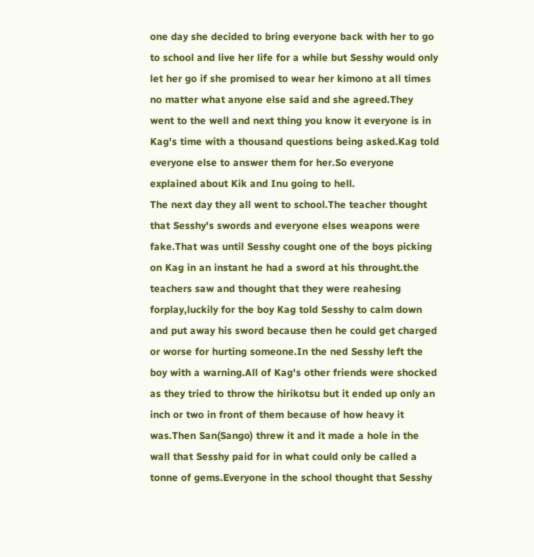one day she decided to bring everyone back with her to go to school and live her life for a while but Sesshy would only let her go if she promised to wear her kimono at all times no matter what anyone else said and she agreed.They went to the well and next thing you know it everyone is in Kag's time with a thousand questions being asked.Kag told everyone else to answer them for her.So everyone explained about Kik and Inu going to hell.
The next day they all went to school.The teacher thought that Sesshy's swords and everyone elses weapons were fake.That was until Sesshy cought one of the boys picking on Kag in an instant he had a sword at his throught.the teachers saw and thought that they were reahesing forplay,luckily for the boy Kag told Sesshy to calm down and put away his sword because then he could get charged or worse for hurting someone.In the ned Sesshy left the boy with a warning.All of Kag's other friends were shocked as they tried to throw the hirikotsu but it ended up only an inch or two in front of them because of how heavy it was.Then San(Sango) threw it and it made a hole in the wall that Sesshy paid for in what could only be called a tonne of gems.Everyone in the school thought that Sesshy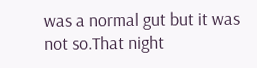was a normal gut but it was not so.That night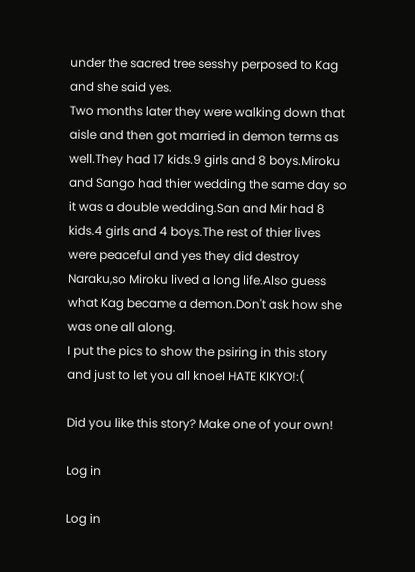under the sacred tree sesshy perposed to Kag and she said yes.
Two months later they were walking down that aisle and then got married in demon terms as well.They had 17 kids.9 girls and 8 boys.Miroku and Sango had thier wedding the same day so it was a double wedding.San and Mir had 8 kids.4 girls and 4 boys.The rest of thier lives were peaceful and yes they did destroy Naraku,so Miroku lived a long life.Also guess what Kag became a demon.Don't ask how she was one all along.
I put the pics to show the psiring in this story and just to let you all knoeI HATE KIKYO!:(

Did you like this story? Make one of your own!

Log in

Log in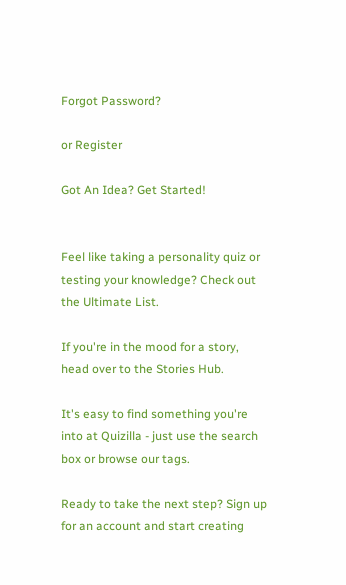Forgot Password?

or Register

Got An Idea? Get Started!


Feel like taking a personality quiz or testing your knowledge? Check out the Ultimate List.

If you're in the mood for a story, head over to the Stories Hub.

It's easy to find something you're into at Quizilla - just use the search box or browse our tags.

Ready to take the next step? Sign up for an account and start creating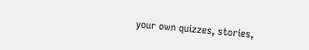your own quizzes, stories,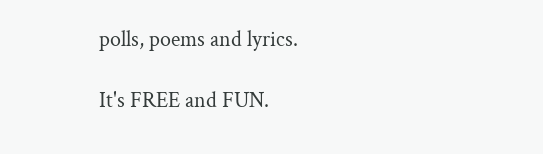polls, poems and lyrics.

It's FREE and FUN.